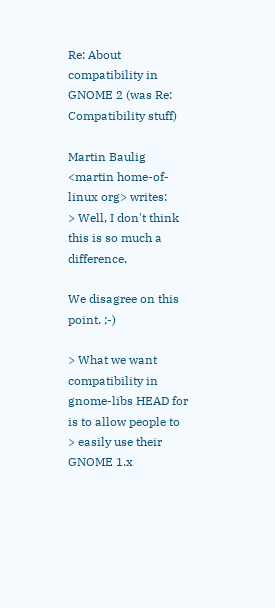Re: About compatibility in GNOME 2 (was Re: Compatibility stuff)

Martin Baulig <martin home-of-linux org> writes:
> Well, I don't think this is so much a difference.

We disagree on this point. ;-)

> What we want compatibility in gnome-libs HEAD for is to allow people to
> easily use their GNOME 1.x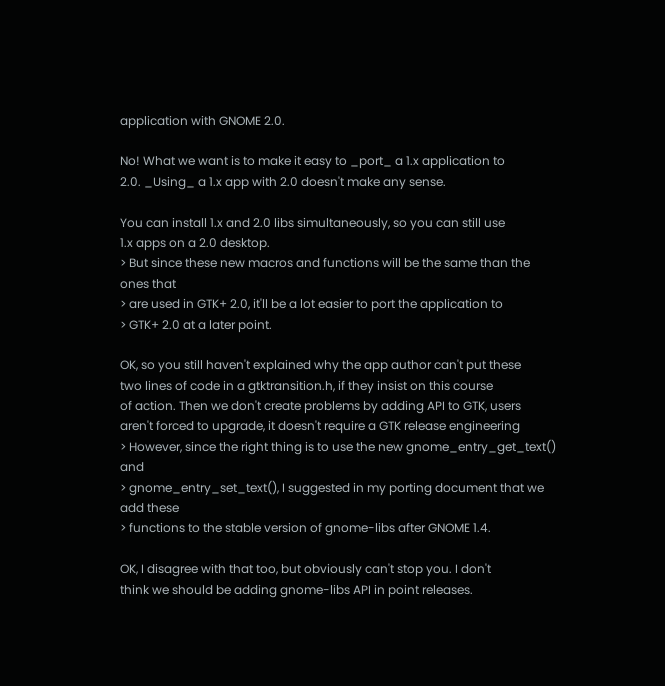application with GNOME 2.0.

No! What we want is to make it easy to _port_ a 1.x application to
2.0. _Using_ a 1.x app with 2.0 doesn't make any sense.

You can install 1.x and 2.0 libs simultaneously, so you can still use
1.x apps on a 2.0 desktop.
> But since these new macros and functions will be the same than the ones that
> are used in GTK+ 2.0, it'll be a lot easier to port the application to
> GTK+ 2.0 at a later point.

OK, so you still haven't explained why the app author can't put these
two lines of code in a gtktransition.h, if they insist on this course
of action. Then we don't create problems by adding API to GTK, users
aren't forced to upgrade, it doesn't require a GTK release engineering
> However, since the right thing is to use the new gnome_entry_get_text() and
> gnome_entry_set_text(), I suggested in my porting document that we add these
> functions to the stable version of gnome-libs after GNOME 1.4.

OK, I disagree with that too, but obviously can't stop you. I don't
think we should be adding gnome-libs API in point releases.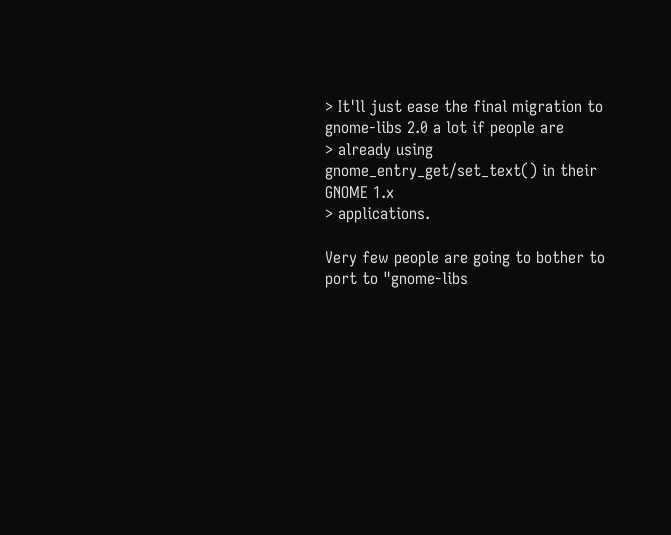> It'll just ease the final migration to gnome-libs 2.0 a lot if people are
> already using gnome_entry_get/set_text() in their GNOME 1.x
> applications.

Very few people are going to bother to port to "gnome-libs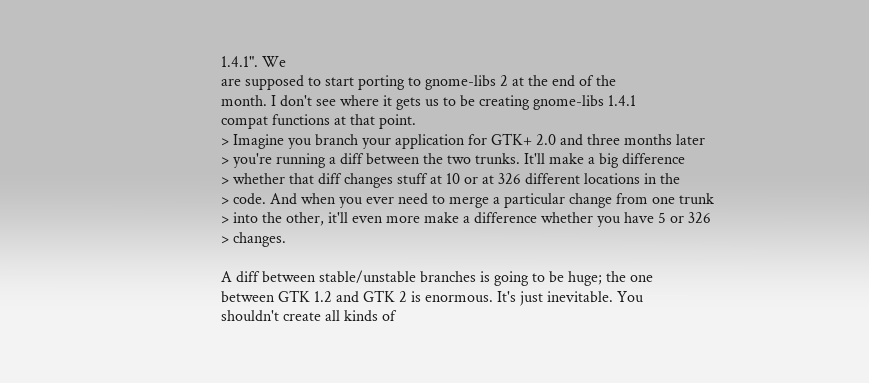1.4.1". We
are supposed to start porting to gnome-libs 2 at the end of the
month. I don't see where it gets us to be creating gnome-libs 1.4.1
compat functions at that point.
> Imagine you branch your application for GTK+ 2.0 and three months later
> you're running a diff between the two trunks. It'll make a big difference
> whether that diff changes stuff at 10 or at 326 different locations in the
> code. And when you ever need to merge a particular change from one trunk
> into the other, it'll even more make a difference whether you have 5 or 326
> changes.

A diff between stable/unstable branches is going to be huge; the one
between GTK 1.2 and GTK 2 is enormous. It's just inevitable. You
shouldn't create all kinds of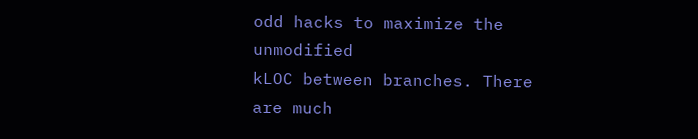odd hacks to maximize the unmodified
kLOC between branches. There are much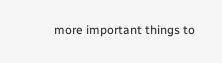more important things to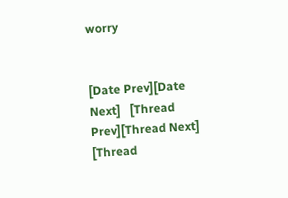worry


[Date Prev][Date Next]   [Thread Prev][Thread Next]   [Thread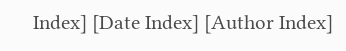Index] [Date Index] [Author Index]